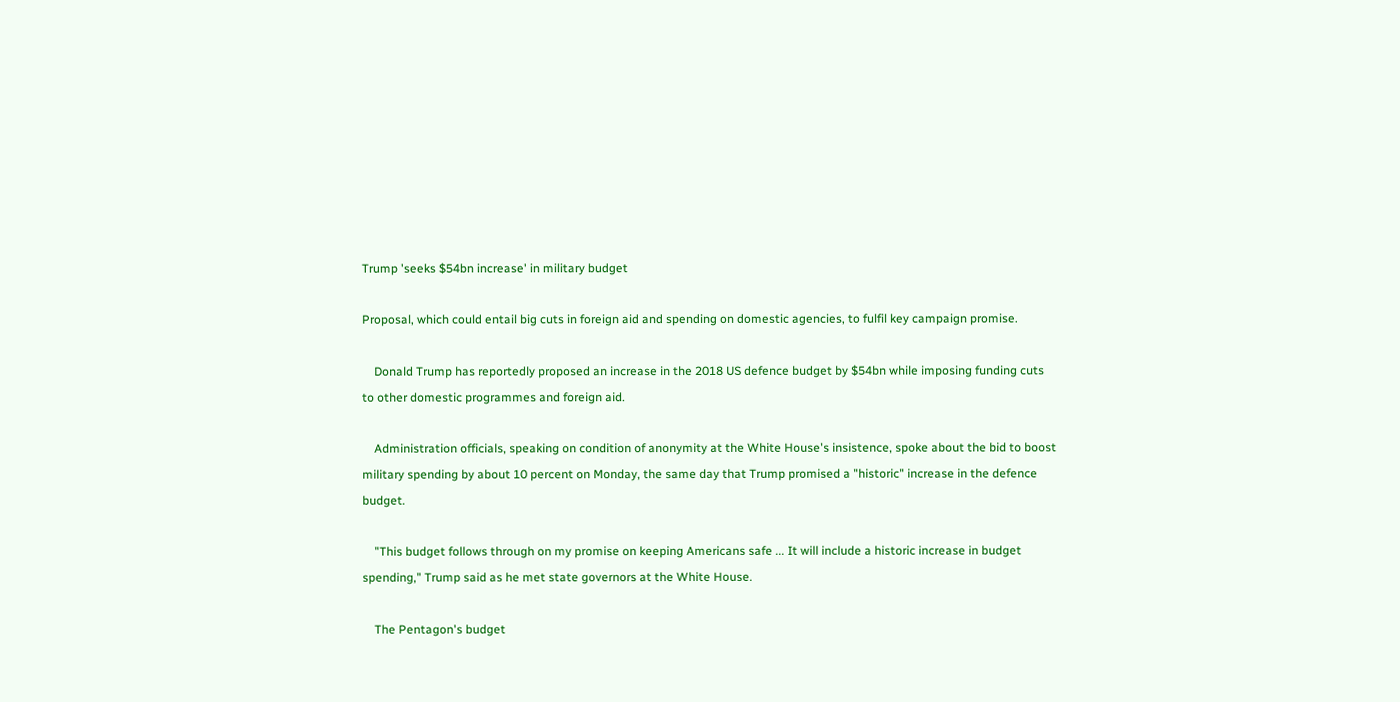Trump 'seeks $54bn increase' in military budget

Proposal, which could entail big cuts in foreign aid and spending on domestic agencies, to fulfil key campaign promise.

    Donald Trump has reportedly proposed an increase in the 2018 US defence budget by $54bn while imposing funding cuts to other domestic programmes and foreign aid.

    Administration officials, speaking on condition of anonymity at the White House's insistence, spoke about the bid to boost military spending by about 10 percent on Monday, the same day that Trump promised a "historic" increase in the defence budget.

    "This budget follows through on my promise on keeping Americans safe ... It will include a historic increase in budget spending," Trump said as he met state governors at the White House.

    The Pentagon's budget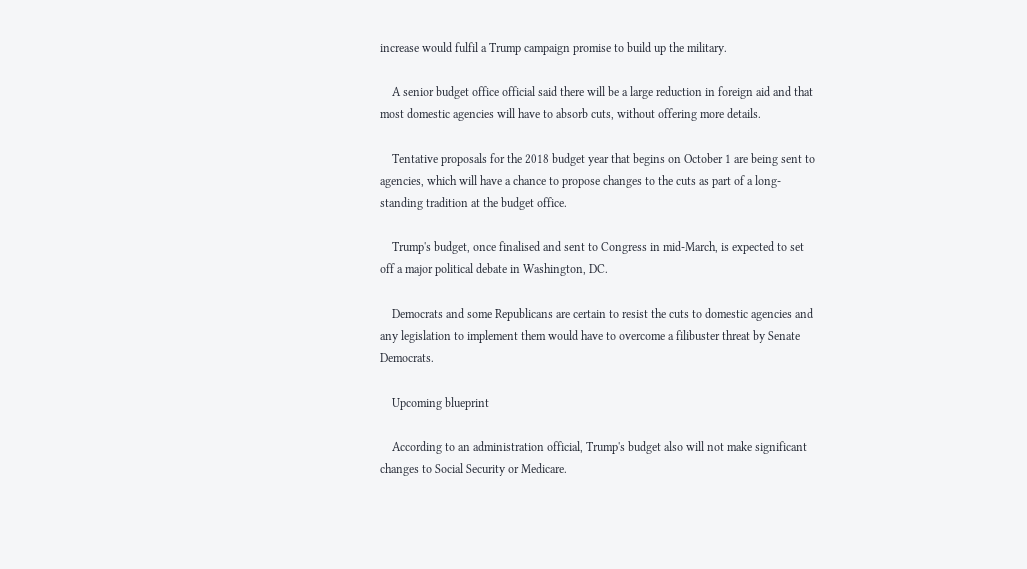increase would fulfil a Trump campaign promise to build up the military.

    A senior budget office official said there will be a large reduction in foreign aid and that most domestic agencies will have to absorb cuts, without offering more details.

    Tentative proposals for the 2018 budget year that begins on October 1 are being sent to agencies, which will have a chance to propose changes to the cuts as part of a long-standing tradition at the budget office.

    Trump's budget, once finalised and sent to Congress in mid-March, is expected to set off a major political debate in Washington, DC.

    Democrats and some Republicans are certain to resist the cuts to domestic agencies and any legislation to implement them would have to overcome a filibuster threat by Senate Democrats.

    Upcoming blueprint

    According to an administration official, Trump's budget also will not make significant changes to Social Security or Medicare.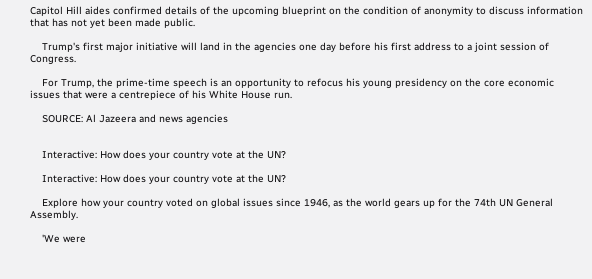Capitol Hill aides confirmed details of the upcoming blueprint on the condition of anonymity to discuss information that has not yet been made public.

    Trump's first major initiative will land in the agencies one day before his first address to a joint session of Congress.

    For Trump, the prime-time speech is an opportunity to refocus his young presidency on the core economic issues that were a centrepiece of his White House run.

    SOURCE: Al Jazeera and news agencies


    Interactive: How does your country vote at the UN?

    Interactive: How does your country vote at the UN?

    Explore how your country voted on global issues since 1946, as the world gears up for the 74th UN General Assembly.

    'We were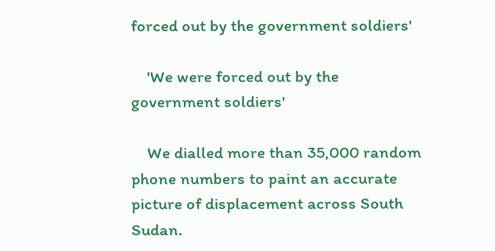forced out by the government soldiers'

    'We were forced out by the government soldiers'

    We dialled more than 35,000 random phone numbers to paint an accurate picture of displacement across South Sudan.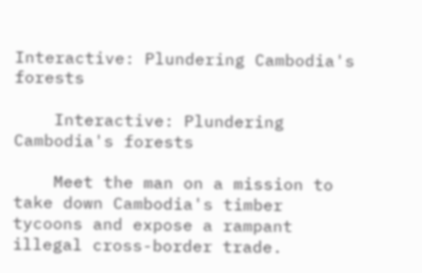Interactive: Plundering Cambodia's forests

    Interactive: Plundering Cambodia's forests

    Meet the man on a mission to take down Cambodia's timber tycoons and expose a rampant illegal cross-border trade.